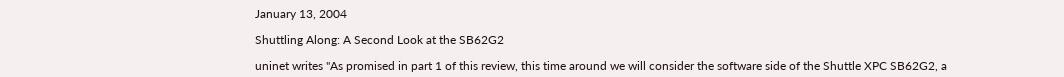January 13, 2004

Shuttling Along: A Second Look at the SB62G2

uninet writes "As promised in part 1 of this review, this time around we will consider the software side of the Shuttle XPC SB62G2, a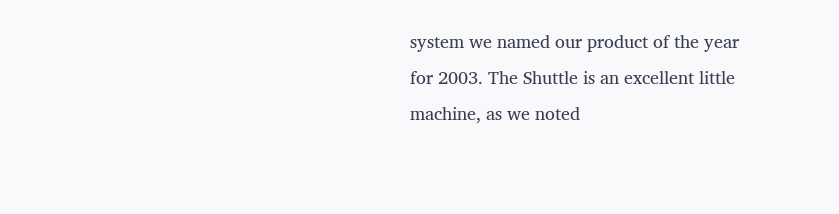system we named our product of the year for 2003. The Shuttle is an excellent little machine, as we noted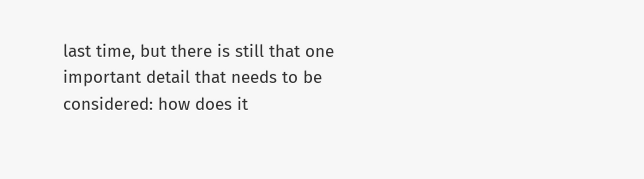last time, but there is still that one important detail that needs to be considered: how does it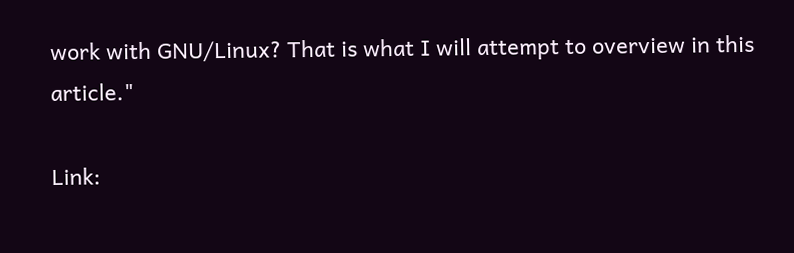work with GNU/Linux? That is what I will attempt to overview in this article."

Link: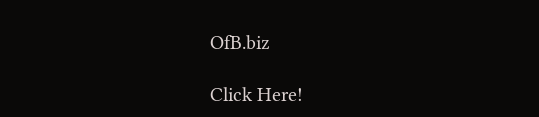OfB.biz

Click Here!